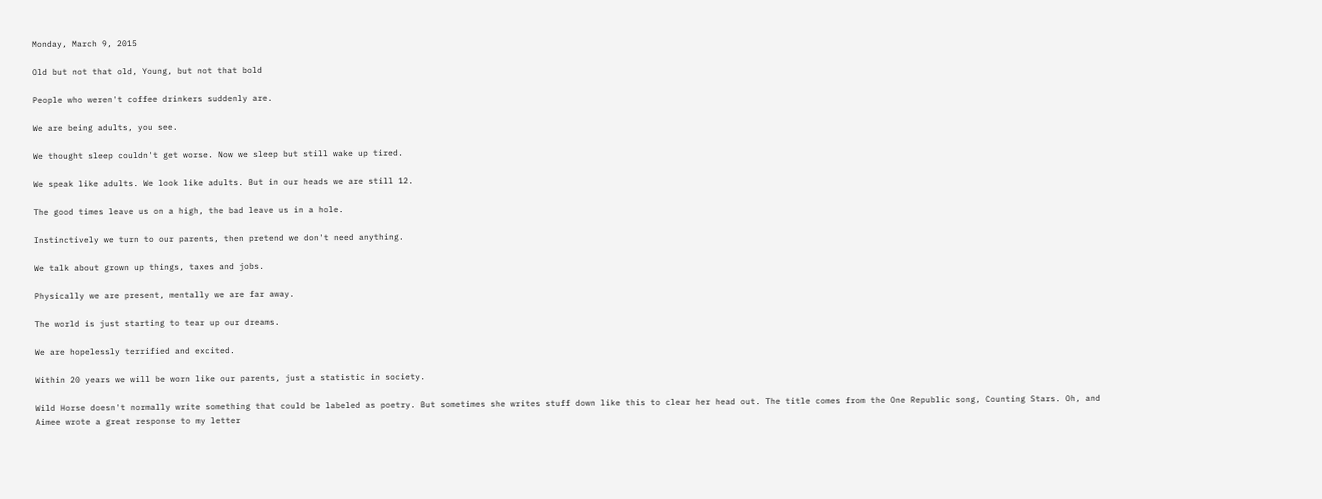Monday, March 9, 2015

Old but not that old, Young, but not that bold

People who weren't coffee drinkers suddenly are.

We are being adults, you see.

We thought sleep couldn't get worse. Now we sleep but still wake up tired.

We speak like adults. We look like adults. But in our heads we are still 12.

The good times leave us on a high, the bad leave us in a hole.

Instinctively we turn to our parents, then pretend we don't need anything.

We talk about grown up things, taxes and jobs.

Physically we are present, mentally we are far away.

The world is just starting to tear up our dreams.

We are hopelessly terrified and excited.

Within 20 years we will be worn like our parents, just a statistic in society.

Wild Horse doesn't normally write something that could be labeled as poetry. But sometimes she writes stuff down like this to clear her head out. The title comes from the One Republic song, Counting Stars. Oh, and Aimee wrote a great response to my letter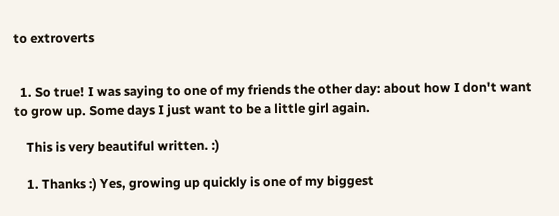to extroverts


  1. So true! I was saying to one of my friends the other day: about how I don't want to grow up. Some days I just want to be a little girl again.

    This is very beautiful written. :)

    1. Thanks :) Yes, growing up quickly is one of my biggest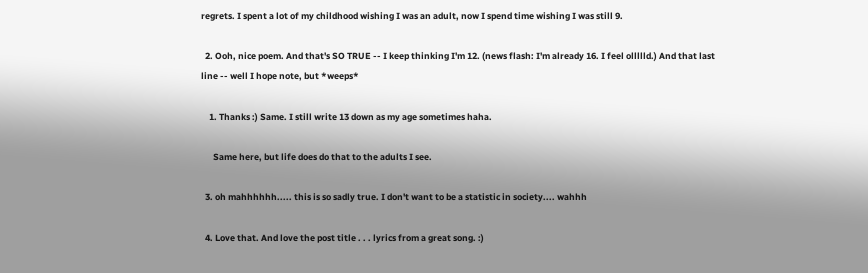regrets. I spent a lot of my childhood wishing I was an adult, now I spend time wishing I was still 9.

  2. Ooh, nice poem. And that's SO TRUE -- I keep thinking I'm 12. (news flash: I'm already 16. I feel ollllld.) And that last line -- well I hope note, but *weeps*

    1. Thanks :) Same. I still write 13 down as my age sometimes haha.

      Same here, but life does do that to the adults I see.

  3. oh mahhhhhh..... this is so sadly true. I don't want to be a statistic in society.... wahhh

  4. Love that. And love the post title . . . lyrics from a great song. :)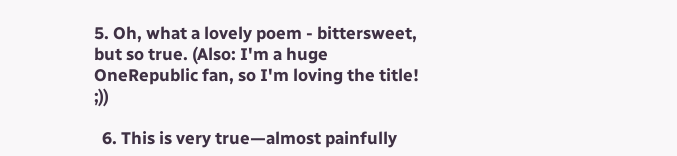5. Oh, what a lovely poem - bittersweet, but so true. (Also: I'm a huge OneRepublic fan, so I'm loving the title! ;))

  6. This is very true—almost painfully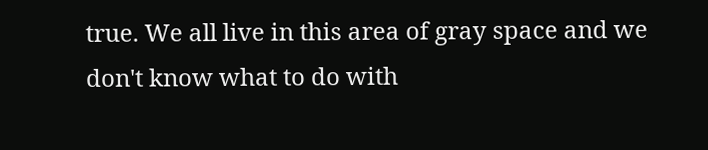true. We all live in this area of gray space and we don't know what to do with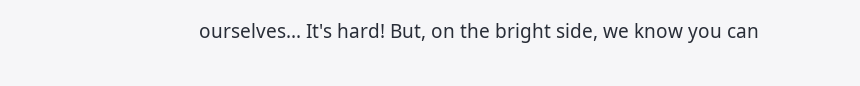ourselves... It's hard! But, on the bright side, we know you can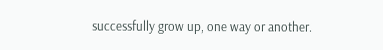successfully grow up, one way or another.